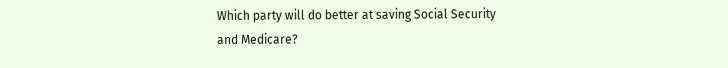Which party will do better at saving Social Security and Medicare?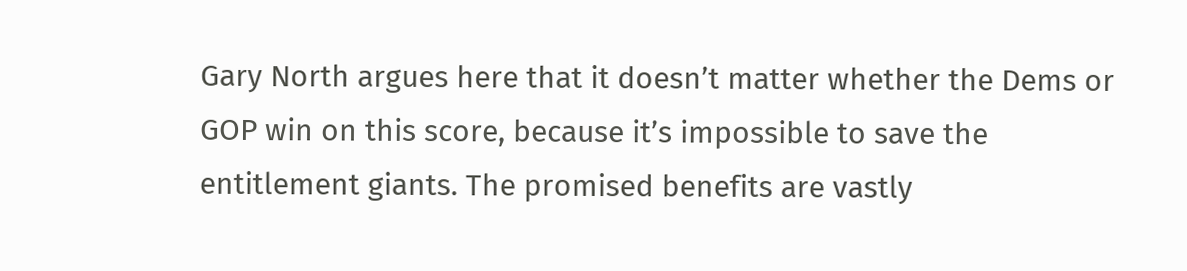Gary North argues here that it doesn’t matter whether the Dems or GOP win on this score, because it’s impossible to save the entitlement giants. The promised benefits are vastly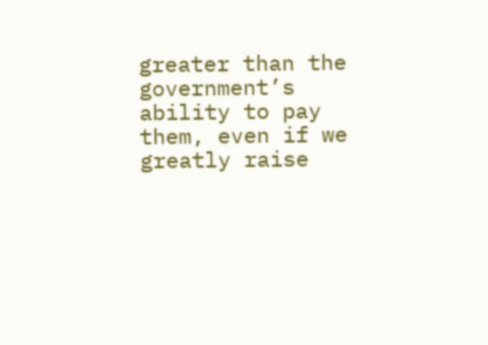greater than the government’s ability to pay them, even if we greatly raise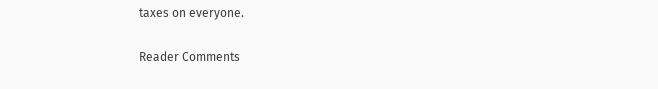taxes on everyone.

Reader Comments